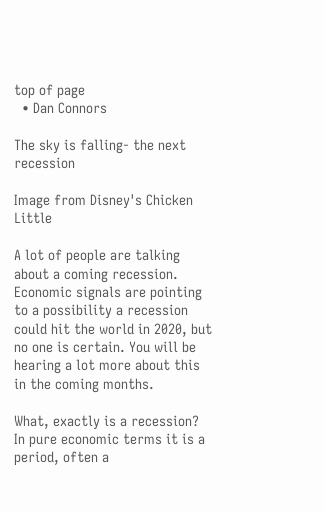top of page
  • Dan Connors

The sky is falling- the next recession

Image from Disney's Chicken Little

A lot of people are talking about a coming recession. Economic signals are pointing to a possibility a recession could hit the world in 2020, but no one is certain. You will be hearing a lot more about this in the coming months.

What, exactly is a recession? In pure economic terms it is a period, often a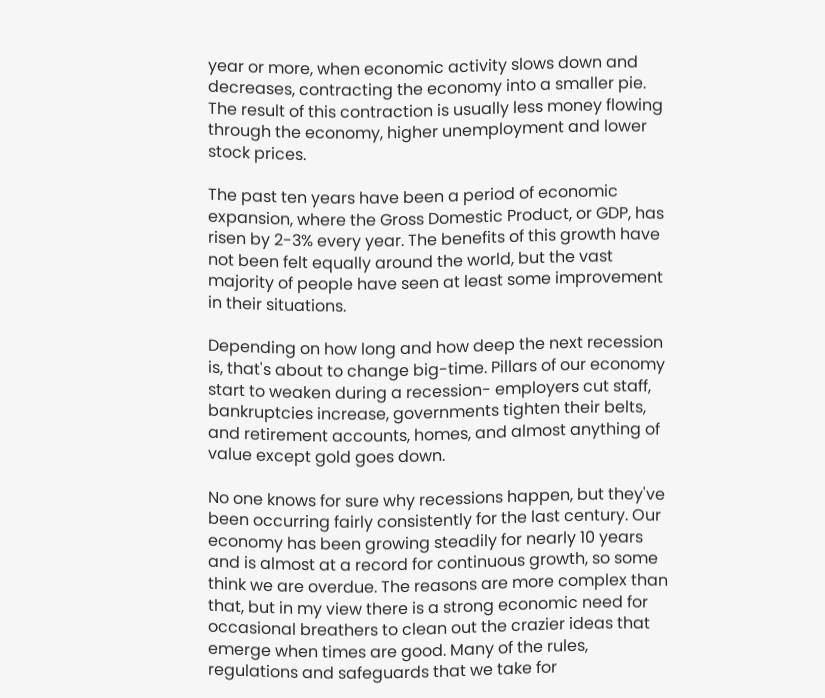year or more, when economic activity slows down and decreases, contracting the economy into a smaller pie. The result of this contraction is usually less money flowing through the economy, higher unemployment and lower stock prices.

The past ten years have been a period of economic expansion, where the Gross Domestic Product, or GDP, has risen by 2-3% every year. The benefits of this growth have not been felt equally around the world, but the vast majority of people have seen at least some improvement in their situations.

Depending on how long and how deep the next recession is, that's about to change big-time. Pillars of our economy start to weaken during a recession- employers cut staff, bankruptcies increase, governments tighten their belts, and retirement accounts, homes, and almost anything of value except gold goes down.

No one knows for sure why recessions happen, but they've been occurring fairly consistently for the last century. Our economy has been growing steadily for nearly 10 years and is almost at a record for continuous growth, so some think we are overdue. The reasons are more complex than that, but in my view there is a strong economic need for occasional breathers to clean out the crazier ideas that emerge when times are good. Many of the rules, regulations and safeguards that we take for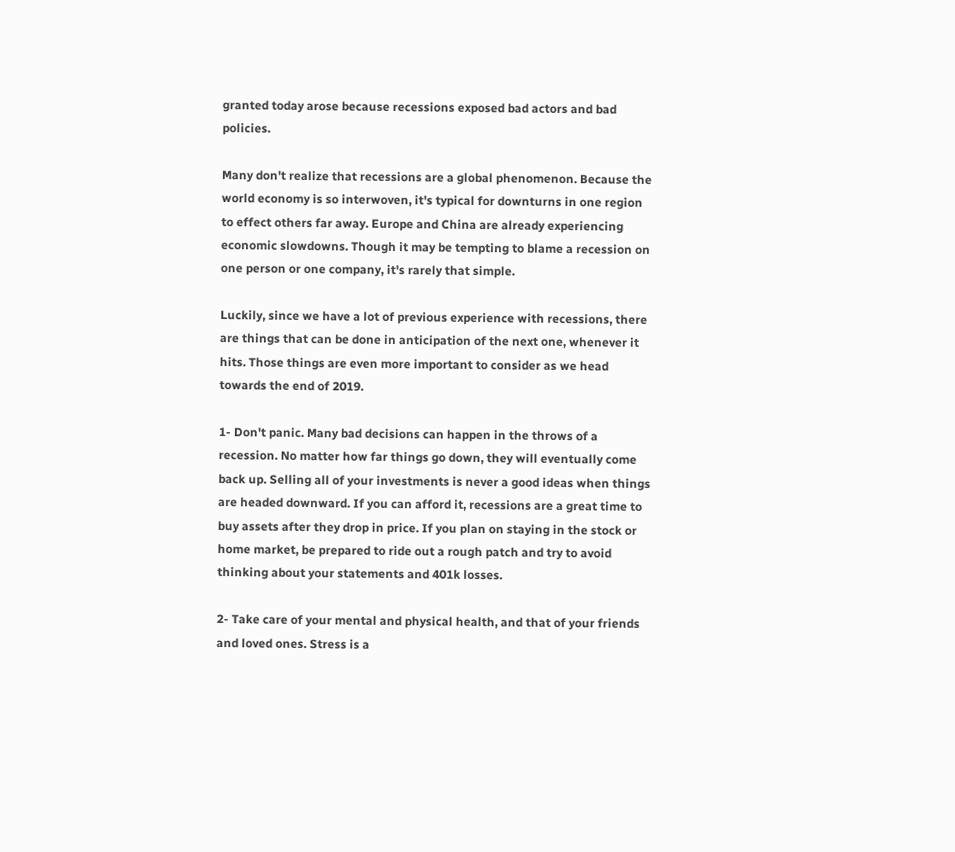granted today arose because recessions exposed bad actors and bad policies.

Many don't realize that recessions are a global phenomenon. Because the world economy is so interwoven, it's typical for downturns in one region to effect others far away. Europe and China are already experiencing economic slowdowns. Though it may be tempting to blame a recession on one person or one company, it's rarely that simple.

Luckily, since we have a lot of previous experience with recessions, there are things that can be done in anticipation of the next one, whenever it hits. Those things are even more important to consider as we head towards the end of 2019.

1- Don't panic. Many bad decisions can happen in the throws of a recession. No matter how far things go down, they will eventually come back up. Selling all of your investments is never a good ideas when things are headed downward. If you can afford it, recessions are a great time to buy assets after they drop in price. If you plan on staying in the stock or home market, be prepared to ride out a rough patch and try to avoid thinking about your statements and 401k losses.

2- Take care of your mental and physical health, and that of your friends and loved ones. Stress is a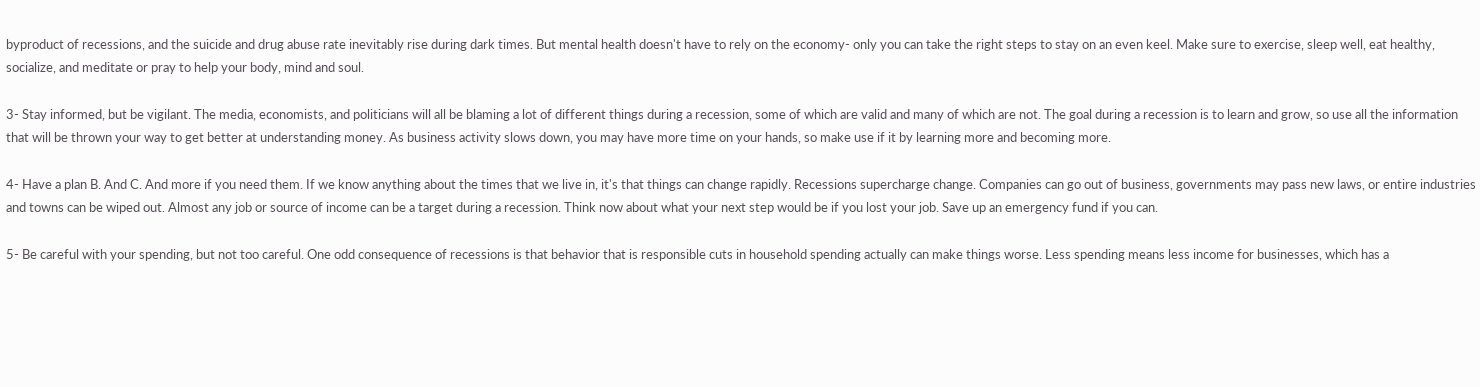byproduct of recessions, and the suicide and drug abuse rate inevitably rise during dark times. But mental health doesn't have to rely on the economy- only you can take the right steps to stay on an even keel. Make sure to exercise, sleep well, eat healthy, socialize, and meditate or pray to help your body, mind and soul.

3- Stay informed, but be vigilant. The media, economists, and politicians will all be blaming a lot of different things during a recession, some of which are valid and many of which are not. The goal during a recession is to learn and grow, so use all the information that will be thrown your way to get better at understanding money. As business activity slows down, you may have more time on your hands, so make use if it by learning more and becoming more.

4- Have a plan B. And C. And more if you need them. If we know anything about the times that we live in, it's that things can change rapidly. Recessions supercharge change. Companies can go out of business, governments may pass new laws, or entire industries and towns can be wiped out. Almost any job or source of income can be a target during a recession. Think now about what your next step would be if you lost your job. Save up an emergency fund if you can.

5- Be careful with your spending, but not too careful. One odd consequence of recessions is that behavior that is responsible cuts in household spending actually can make things worse. Less spending means less income for businesses, which has a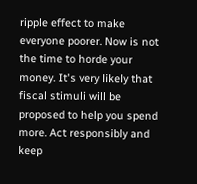ripple effect to make everyone poorer. Now is not the time to horde your money. It's very likely that fiscal stimuli will be proposed to help you spend more. Act responsibly and keep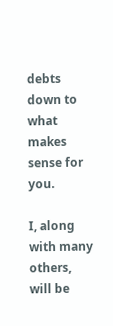debts down to what makes sense for you.

I, along with many others, will be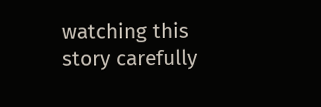watching this story carefully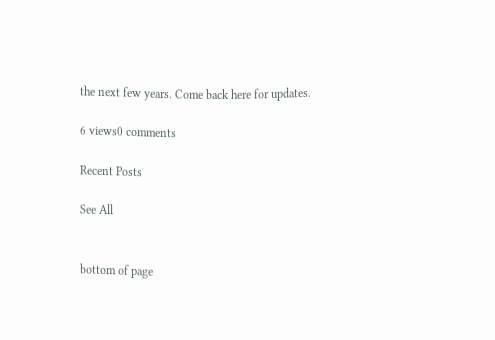the next few years. Come back here for updates.

6 views0 comments

Recent Posts

See All


bottom of page